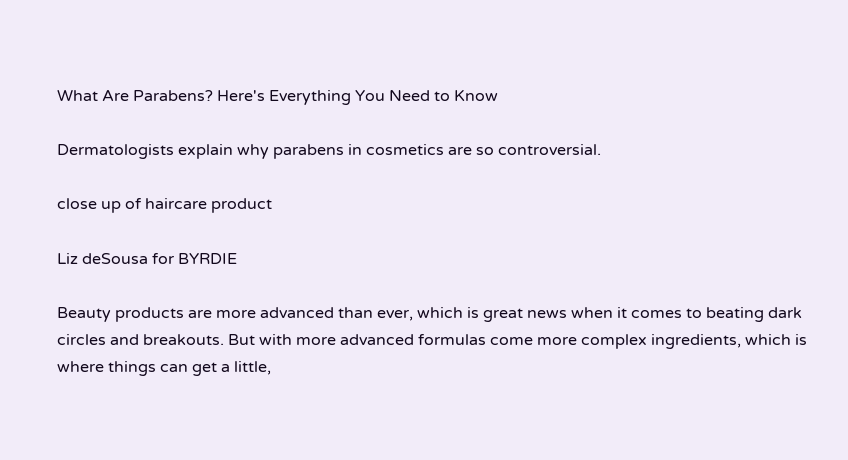What Are Parabens? Here's Everything You Need to Know

Dermatologists explain why parabens in cosmetics are so controversial.

close up of haircare product

Liz deSousa for BYRDIE

Beauty products are more advanced than ever, which is great news when it comes to beating dark circles and breakouts. But with more advanced formulas come more complex ingredients, which is where things can get a little,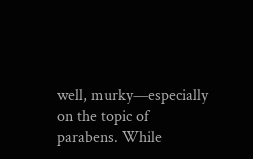well, murky—especially on the topic of parabens. While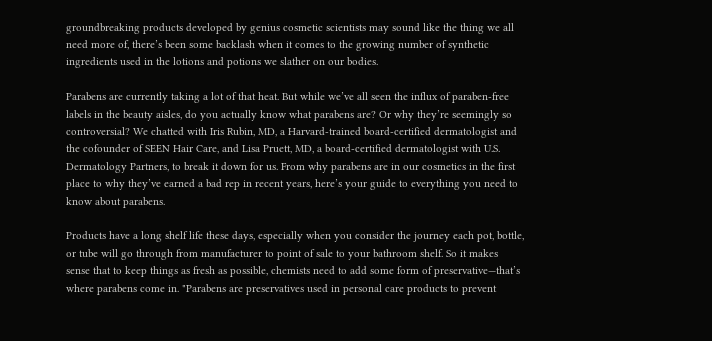groundbreaking products developed by genius cosmetic scientists may sound like the thing we all need more of, there’s been some backlash when it comes to the growing number of synthetic ingredients used in the lotions and potions we slather on our bodies.

Parabens are currently taking a lot of that heat. But while we’ve all seen the influx of paraben-free labels in the beauty aisles, do you actually know what parabens are? Or why they’re seemingly so controversial? We chatted with Iris Rubin, MD, a Harvard-trained board-certified dermatologist and the cofounder of SEEN Hair Care, and Lisa Pruett, MD, a board-certified dermatologist with U.S. Dermatology Partners, to break it down for us. From why parabens are in our cosmetics in the first place to why they’ve earned a bad rep in recent years, here’s your guide to everything you need to know about parabens.

Products have a long shelf life these days, especially when you consider the journey each pot, bottle, or tube will go through from manufacturer to point of sale to your bathroom shelf. So it makes sense that to keep things as fresh as possible, chemists need to add some form of preservative—that’s where parabens come in. "Parabens are preservatives used in personal care products to prevent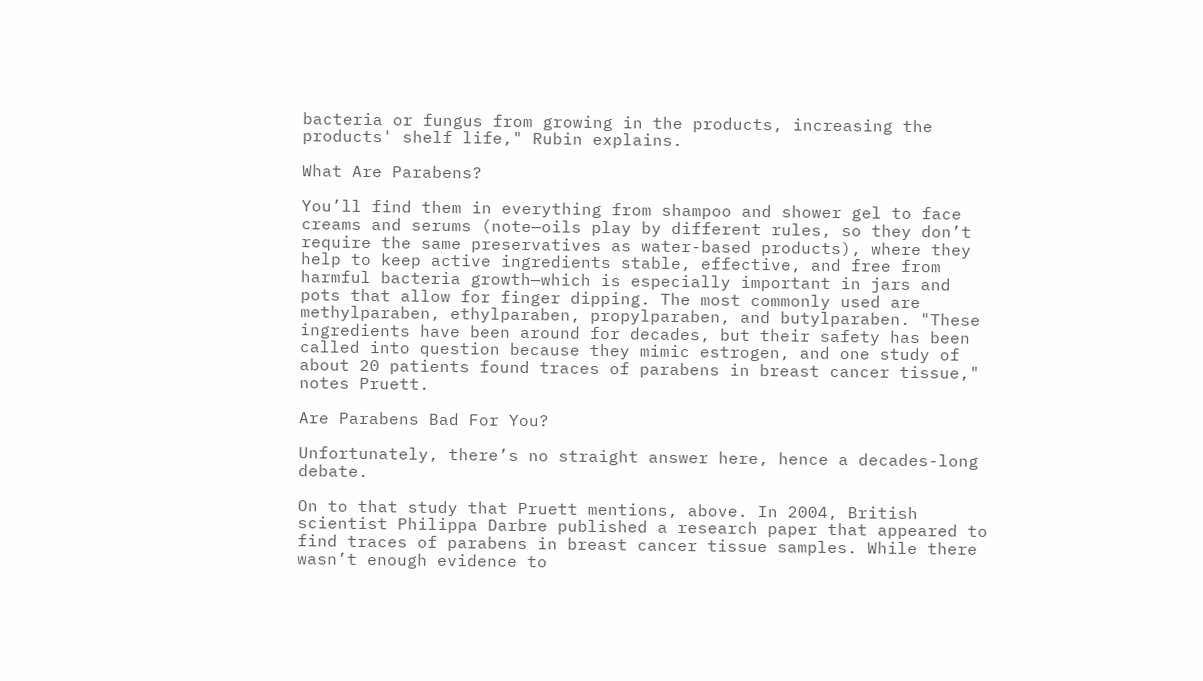bacteria or fungus from growing in the products, increasing the products' shelf life," Rubin explains.

What Are Parabens?

You’ll find them in everything from shampoo and shower gel to face creams and serums (note—oils play by different rules, so they don’t require the same preservatives as water-based products), where they help to keep active ingredients stable, effective, and free from harmful bacteria growth—which is especially important in jars and pots that allow for finger dipping. The most commonly used are methylparaben, ethylparaben, propylparaben, and butylparaben. "These ingredients have been around for decades, but their safety has been called into question because they mimic estrogen, and one study of about 20 patients found traces of parabens in breast cancer tissue," notes Pruett.

Are Parabens Bad For You?

Unfortunately, there’s no straight answer here, hence a decades-long debate.

On to that study that Pruett mentions, above. In 2004, British scientist Philippa Darbre published a research paper that appeared to find traces of parabens in breast cancer tissue samples. While there wasn’t enough evidence to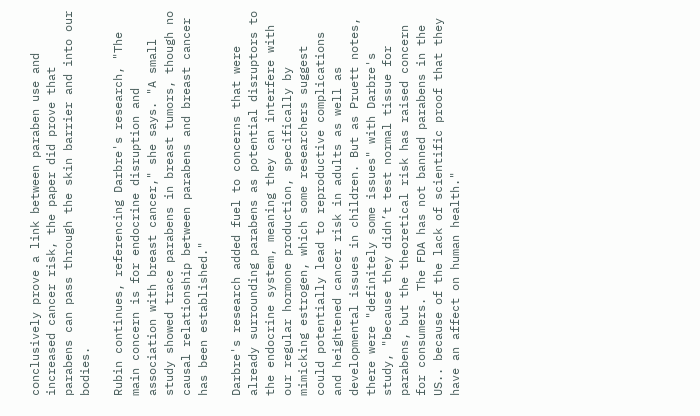conclusively prove a link between paraben use and increased cancer risk, the paper did prove that parabens can pass through the skin barrier and into our bodies.

Rubin continues, referencing Darbre's research, "The main concern is for endocrine disruption and association with breast cancer," she says. "A small study showed trace parabens in breast tumors, though no causal relationship between parabens and breast cancer has been established."

Darbre's research added fuel to concerns that were already surrounding parabens as potential disruptors to the endocrine system, meaning they can interfere with our regular hormone production, specifically by mimicking estrogen, which some researchers suggest could potentially lead to reproductive complications and heightened cancer risk in adults as well as developmental issues in children. But as Pruett notes, there were "definitely some issues" with Darbre's study, "because they didn’t test normal tissue for parabens, but the theoretical risk has raised concern for consumers. The FDA has not banned parabens in the US.. because of the lack of scientific proof that they have an affect on human health."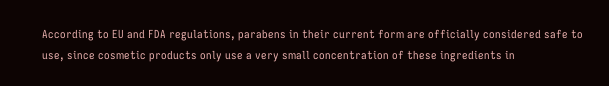According to EU and FDA regulations, parabens in their current form are officially considered safe to use, since cosmetic products only use a very small concentration of these ingredients in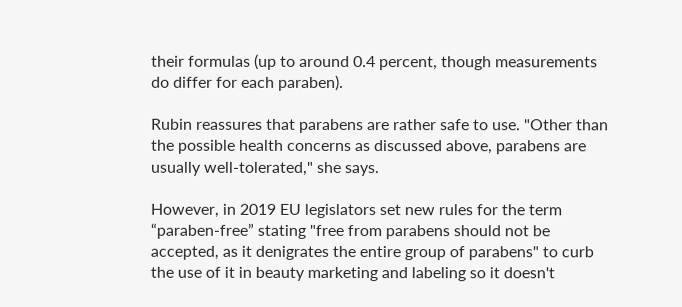their formulas (up to around 0.4 percent, though measurements do differ for each paraben).

Rubin reassures that parabens are rather safe to use. "Other than the possible health concerns as discussed above, parabens are usually well-tolerated," she says.

However, in 2019 EU legislators set new rules for the term “paraben-free” stating "free from parabens should not be accepted, as it denigrates the entire group of parabens" to curb the use of it in beauty marketing and labeling so it doesn't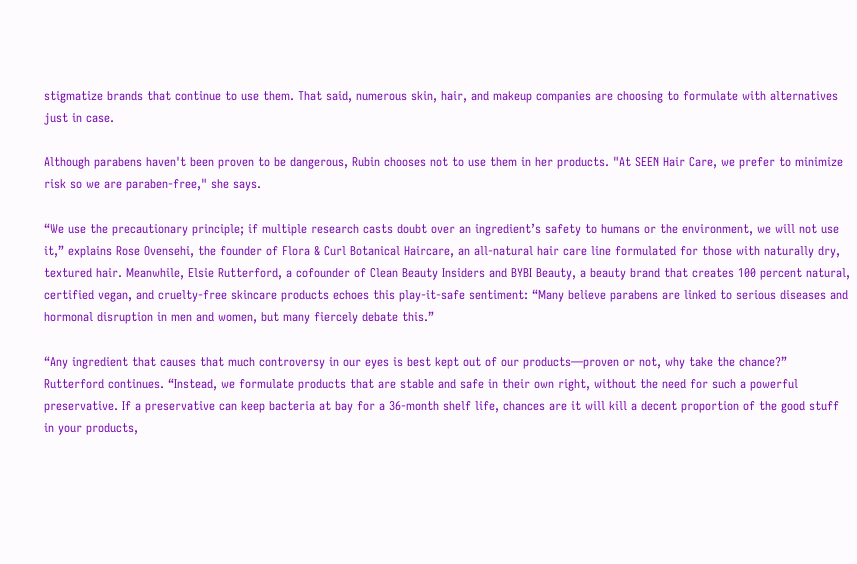stigmatize brands that continue to use them. That said, numerous skin, hair, and makeup companies are choosing to formulate with alternatives just in case.

Although parabens haven't been proven to be dangerous, Rubin chooses not to use them in her products. "At SEEN Hair Care, we prefer to minimize risk so we are paraben-free," she says.

“We use the precautionary principle; if multiple research casts doubt over an ingredient’s safety to humans or the environment, we will not use it,” explains Rose Ovensehi, the founder of Flora & Curl Botanical Haircare, an all-natural hair care line formulated for those with naturally dry, textured hair. Meanwhile, Elsie Rutterford, a cofounder of Clean Beauty Insiders and BYBI Beauty, a beauty brand that creates 100 percent natural, certified vegan, and cruelty-free skincare products echoes this play-it-safe sentiment: “Many believe parabens are linked to serious diseases and hormonal disruption in men and women, but many fiercely debate this.”

“Any ingredient that causes that much controversy in our eyes is best kept out of our products—proven or not, why take the chance?” Rutterford continues. “Instead, we formulate products that are stable and safe in their own right, without the need for such a powerful preservative. If a preservative can keep bacteria at bay for a 36-month shelf life, chances are it will kill a decent proportion of the good stuff in your products,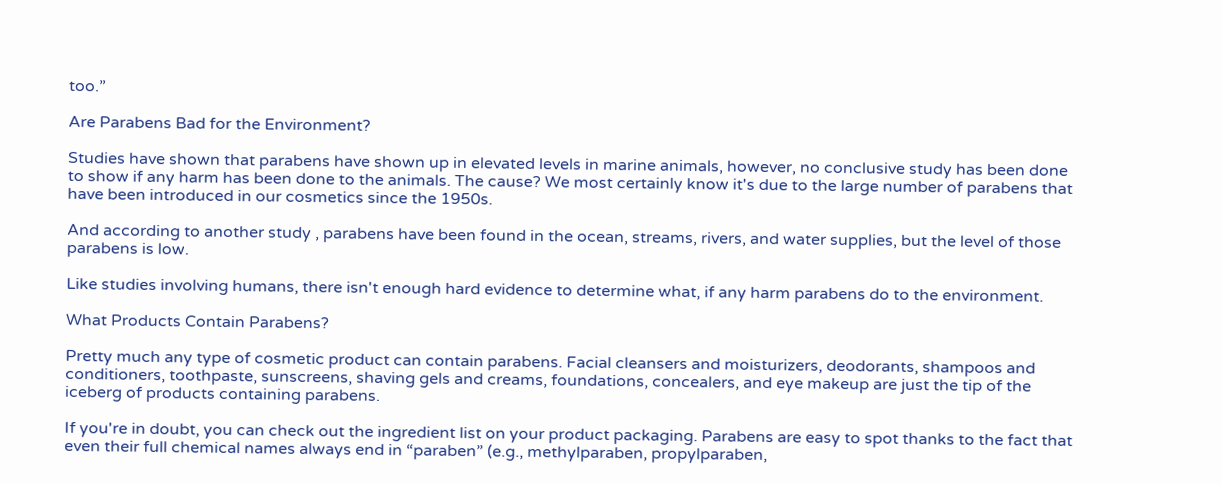too.”

Are Parabens Bad for the Environment?

Studies have shown that parabens have shown up in elevated levels in marine animals, however, no conclusive study has been done to show if any harm has been done to the animals. The cause? We most certainly know it's due to the large number of parabens that have been introduced in our cosmetics since the 1950s.

And according to another study , parabens have been found in the ocean, streams, rivers, and water supplies, but the level of those parabens is low.

Like studies involving humans, there isn't enough hard evidence to determine what, if any harm parabens do to the environment.

What Products Contain Parabens?

Pretty much any type of cosmetic product can contain parabens. Facial cleansers and moisturizers, deodorants, shampoos and conditioners, toothpaste, sunscreens, shaving gels and creams, foundations, concealers, and eye makeup are just the tip of the iceberg of products containing parabens.

If you're in doubt, you can check out the ingredient list on your product packaging. Parabens are easy to spot thanks to the fact that even their full chemical names always end in “paraben” (e.g., methylparaben, propylparaben,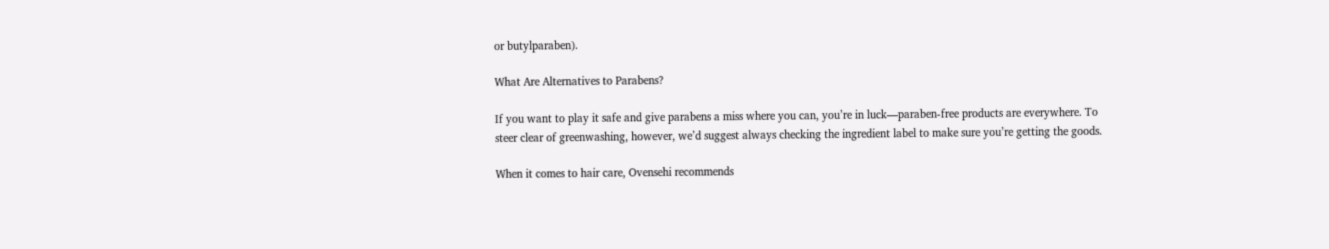or butylparaben).

What Are Alternatives to Parabens?

If you want to play it safe and give parabens a miss where you can, you’re in luck—paraben-free products are everywhere. To steer clear of greenwashing, however, we’d suggest always checking the ingredient label to make sure you’re getting the goods.

When it comes to hair care, Ovensehi recommends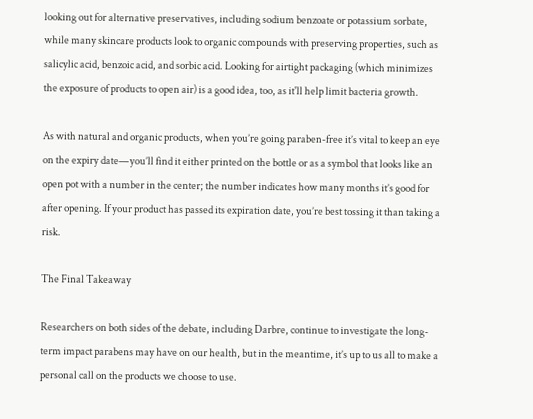looking out for alternative preservatives, including sodium benzoate or potassium sorbate, while many skincare products look to organic compounds with preserving properties, such as salicylic acid, benzoic acid, and sorbic acid. Looking for airtight packaging (which minimizes the exposure of products to open air) is a good idea, too, as it'll help limit bacteria growth.

As with natural and organic products, when you’re going paraben-free it’s vital to keep an eye on the expiry date—you’ll find it either printed on the bottle or as a symbol that looks like an open pot with a number in the center; the number indicates how many months it’s good for after opening. If your product has passed its expiration date, you’re best tossing it than taking a risk.

The Final Takeaway

Researchers on both sides of the debate, including Darbre, continue to investigate the long-term impact parabens may have on our health, but in the meantime, it’s up to us all to make a personal call on the products we choose to use.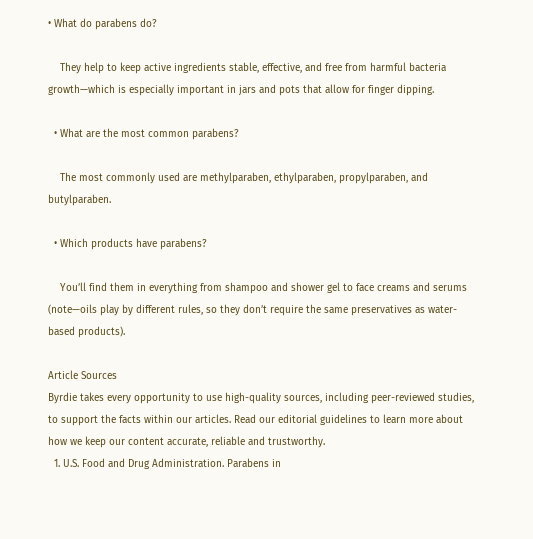• What do parabens do?

    They help to keep active ingredients stable, effective, and free from harmful bacteria growth—which is especially important in jars and pots that allow for finger dipping.

  • What are the most common parabens?

    The most commonly used are methylparaben, ethylparaben, propylparaben, and butylparaben.

  • Which products have parabens?

    You’ll find them in everything from shampoo and shower gel to face creams and serums (note—oils play by different rules, so they don’t require the same preservatives as water-based products).

Article Sources
Byrdie takes every opportunity to use high-quality sources, including peer-reviewed studies, to support the facts within our articles. Read our editorial guidelines to learn more about how we keep our content accurate, reliable and trustworthy.
  1. U.S. Food and Drug Administration. Parabens in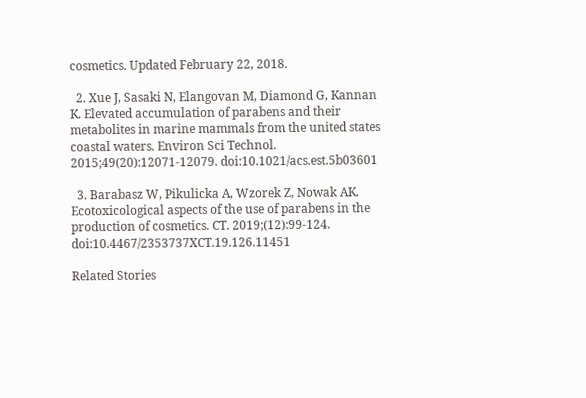cosmetics. Updated February 22, 2018.

  2. Xue J, Sasaki N, Elangovan M, Diamond G, Kannan K. Elevated accumulation of parabens and their metabolites in marine mammals from the united states coastal waters. Environ Sci Technol. 2015;49(20):12071-12079. doi:10.1021/acs.est.5b03601

  3. Barabasz W, Pikulicka A, Wzorek Z, Nowak AK. Ecotoxicological aspects of the use of parabens in the production of cosmetics. CT. 2019;(12):99-124. doi:10.4467/2353737XCT.19.126.11451

Related Stories